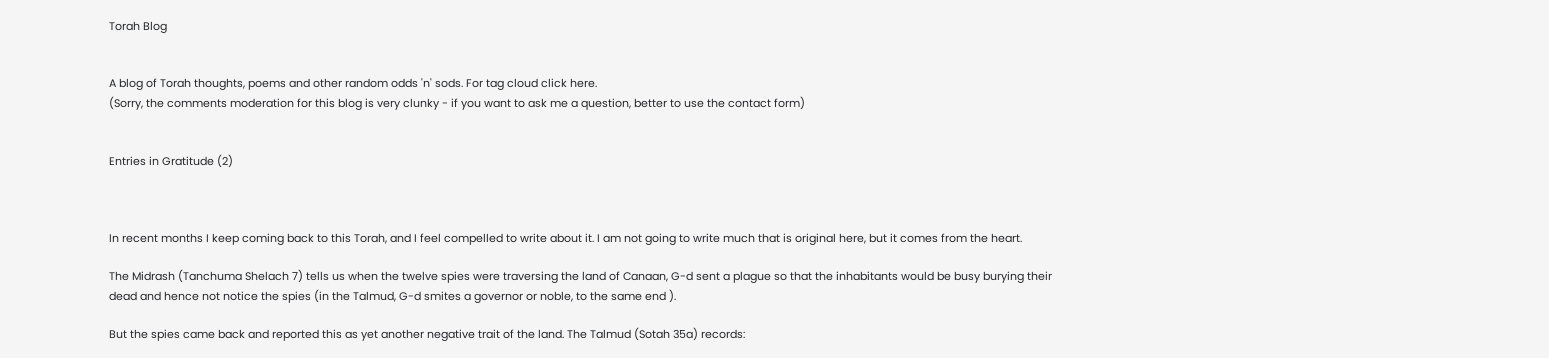Torah Blog


A blog of Torah thoughts, poems and other random odds 'n' sods. For tag cloud click here.
(Sorry, the comments moderation for this blog is very clunky - if you want to ask me a question, better to use the contact form)


Entries in Gratitude (2)



In recent months I keep coming back to this Torah, and I feel compelled to write about it. I am not going to write much that is original here, but it comes from the heart.

The Midrash (Tanchuma Shelach 7) tells us when the twelve spies were traversing the land of Canaan, G-d sent a plague so that the inhabitants would be busy burying their dead and hence not notice the spies (in the Talmud, G-d smites a governor or noble, to the same end ).

But the spies came back and reported this as yet another negative trait of the land. The Talmud (Sotah 35a) records: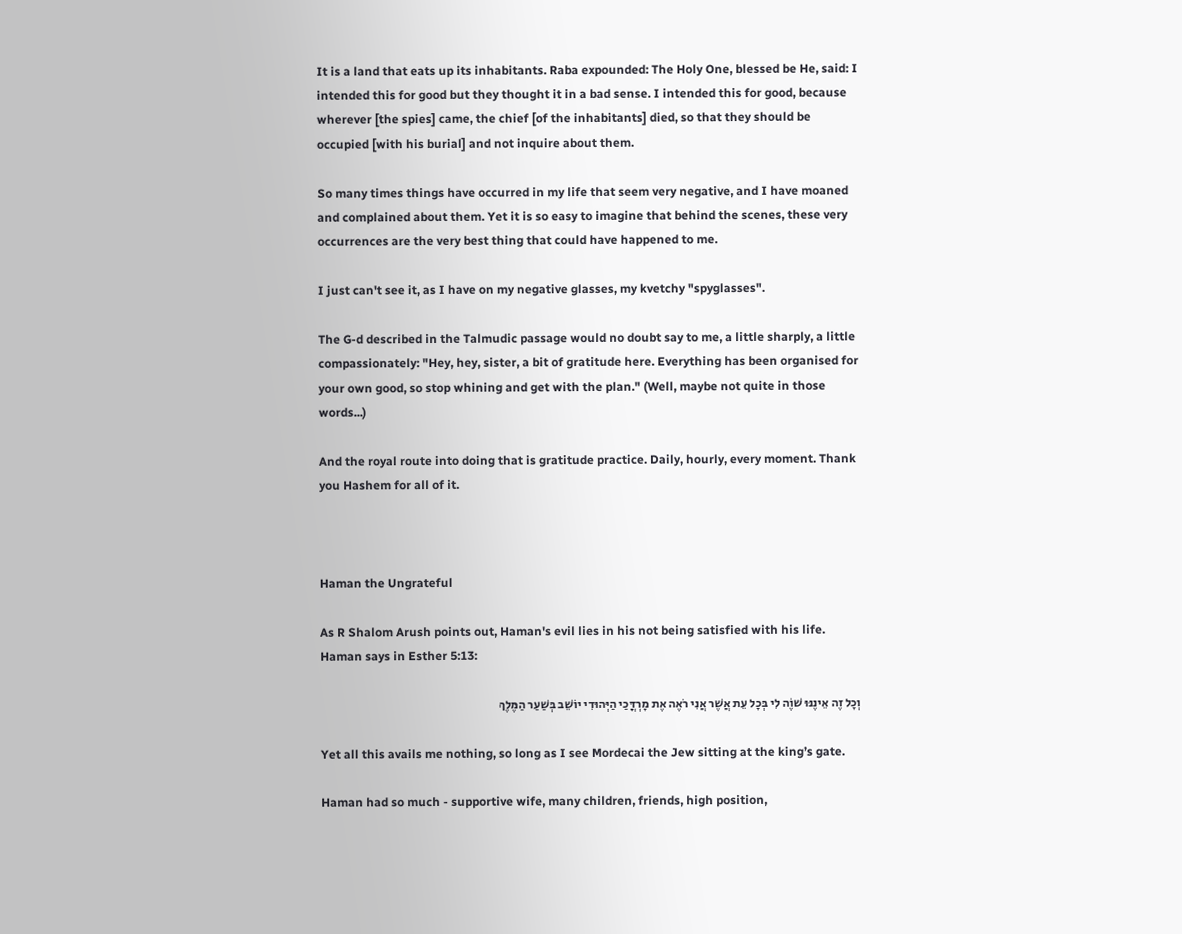It is a land that eats up its inhabitants. Raba expounded: The Holy One, blessed be He, said: I intended this for good but they thought it in a bad sense. I intended this for good, because wherever [the spies] came, the chief [of the inhabitants] died, so that they should be occupied [with his burial] and not inquire about them.

So many times things have occurred in my life that seem very negative, and I have moaned and complained about them. Yet it is so easy to imagine that behind the scenes, these very occurrences are the very best thing that could have happened to me.

I just can't see it, as I have on my negative glasses, my kvetchy "spyglasses".

The G-d described in the Talmudic passage would no doubt say to me, a little sharply, a little compassionately: "Hey, hey, sister, a bit of gratitude here. Everything has been organised for your own good, so stop whining and get with the plan." (Well, maybe not quite in those words...)

And the royal route into doing that is gratitude practice. Daily, hourly, every moment. Thank you Hashem for all of it.



Haman the Ungrateful

As R Shalom Arush points out, Haman's evil lies in his not being satisfied with his life. Haman says in Esther 5:13:

וְכָל זֶה אֵינֶנּוּ שׁוֶֹה לִי בְּכָל עֵת אֲשֶׁר אֲנִי רֹאֶה אֶת מָרְדֳּכַי הַיְּהוּדִי יוֹשֵׁב בְּשַׁעַר הַמֶּלֶךְ

Yet all this avails me nothing, so long as I see Mordecai the Jew sitting at the king’s gate.

Haman had so much - supportive wife, many children, friends, high position,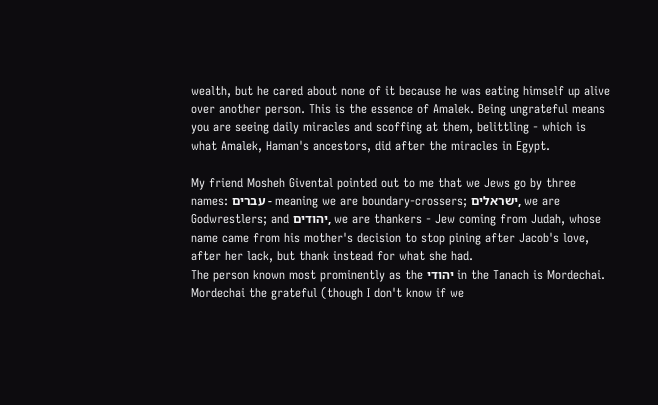wealth, but he cared about none of it because he was eating himself up alive over another person. This is the essence of Amalek. Being ungrateful means you are seeing daily miracles and scoffing at them, belittling - which is what Amalek, Haman's ancestors, did after the miracles in Egypt.

My friend Mosheh Givental pointed out to me that we Jews go by three names: עברים - meaning we are boundary-crossers; ישראלים, we are Godwrestlers; and יהודים, we are thankers - Jew coming from Judah, whose name came from his mother's decision to stop pining after Jacob's love, after her lack, but thank instead for what she had.
The person known most prominently as the יהודי in the Tanach is Mordechai. Mordechai the grateful (though I don't know if we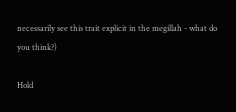necessarily see this trait explicit in the megillah - what do you think?)

Hold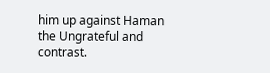him up against Haman the Ungrateful and contrast.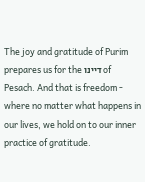The joy and gratitude of Purim prepares us for the דיינו of Pesach. And that is freedom - where no matter what happens in our lives, we hold on to our inner practice of gratitude.